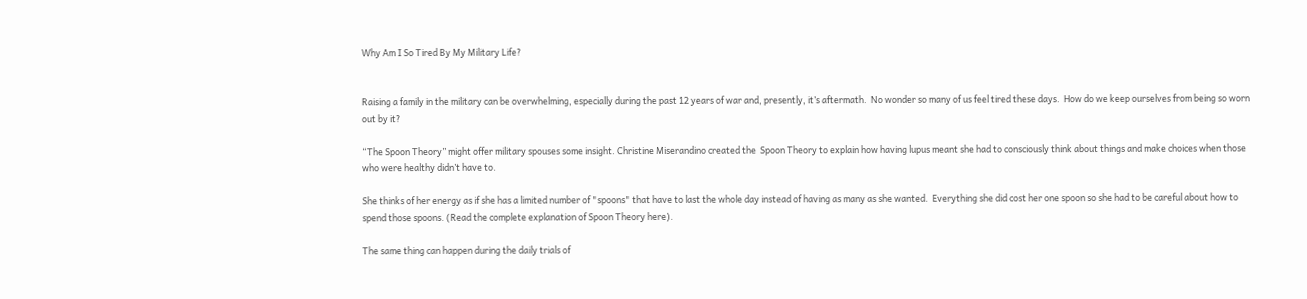Why Am I So Tired By My Military Life?


Raising a family in the military can be overwhelming, especially during the past 12 years of war and, presently, it’s aftermath.  No wonder so many of us feel tired these days.  How do we keep ourselves from being so worn out by it?

“The Spoon Theory” might offer military spouses some insight. Christine Miserandino created the  Spoon Theory to explain how having lupus meant she had to consciously think about things and make choices when those who were healthy didn’t have to.

She thinks of her energy as if she has a limited number of "spoons" that have to last the whole day instead of having as many as she wanted.  Everything she did cost her one spoon so she had to be careful about how to spend those spoons. (Read the complete explanation of Spoon Theory here).

The same thing can happen during the daily trials of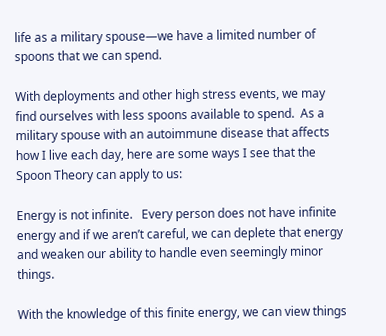life as a military spouse—we have a limited number of spoons that we can spend.

With deployments and other high stress events, we may find ourselves with less spoons available to spend.  As a military spouse with an autoimmune disease that affects how I live each day, here are some ways I see that the Spoon Theory can apply to us:

Energy is not infinite.   Every person does not have infinite energy and if we aren’t careful, we can deplete that energy and weaken our ability to handle even seemingly minor things.

With the knowledge of this finite energy, we can view things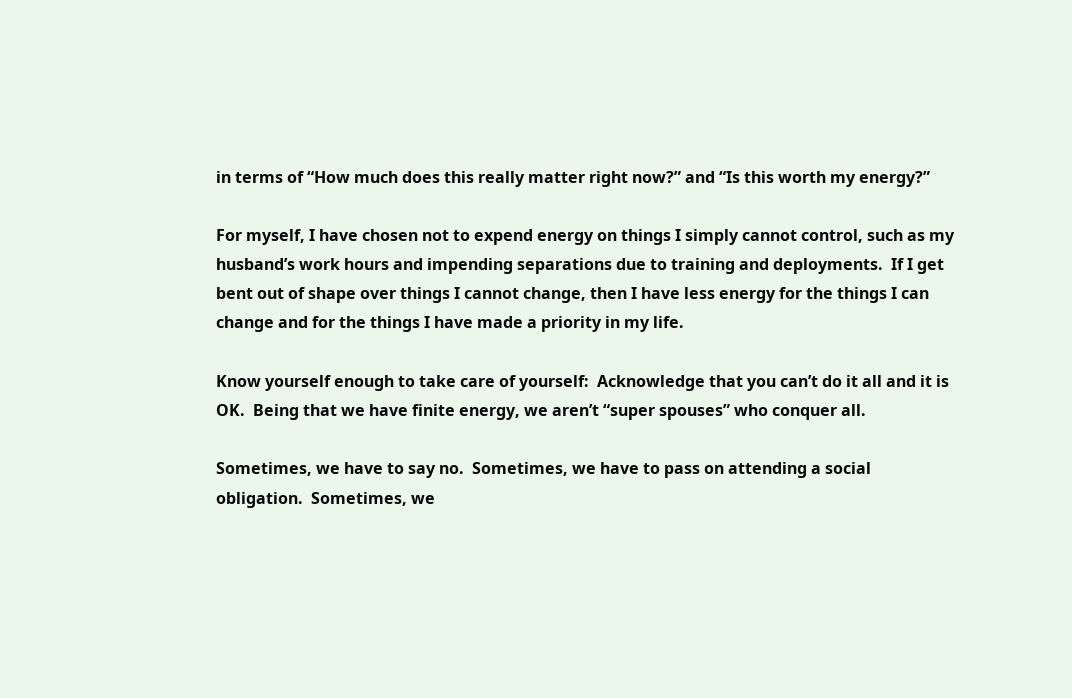in terms of “How much does this really matter right now?” and “Is this worth my energy?”

For myself, I have chosen not to expend energy on things I simply cannot control, such as my husband’s work hours and impending separations due to training and deployments.  If I get bent out of shape over things I cannot change, then I have less energy for the things I can change and for the things I have made a priority in my life.

Know yourself enough to take care of yourself:  Acknowledge that you can’t do it all and it is OK.  Being that we have finite energy, we aren’t “super spouses” who conquer all.

Sometimes, we have to say no.  Sometimes, we have to pass on attending a social obligation.  Sometimes, we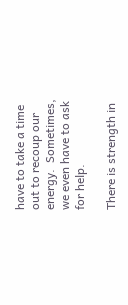have to take a time out to recoup our energy.  Sometimes, we even have to ask for help.

There is strength in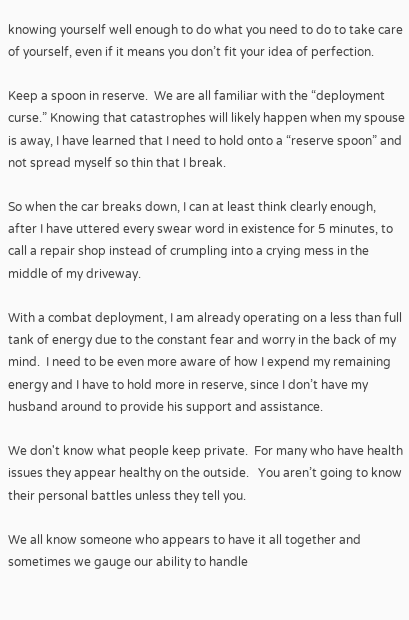knowing yourself well enough to do what you need to do to take care of yourself, even if it means you don’t fit your idea of perfection.

Keep a spoon in reserve.  We are all familiar with the “deployment curse.” Knowing that catastrophes will likely happen when my spouse is away, I have learned that I need to hold onto a “reserve spoon” and not spread myself so thin that I break.

So when the car breaks down, I can at least think clearly enough, after I have uttered every swear word in existence for 5 minutes, to call a repair shop instead of crumpling into a crying mess in the middle of my driveway.

With a combat deployment, I am already operating on a less than full tank of energy due to the constant fear and worry in the back of my mind.  I need to be even more aware of how I expend my remaining energy and I have to hold more in reserve, since I don’t have my husband around to provide his support and assistance.

We don't know what people keep private.  For many who have health issues they appear healthy on the outside.   You aren’t going to know their personal battles unless they tell you.

We all know someone who appears to have it all together and sometimes we gauge our ability to handle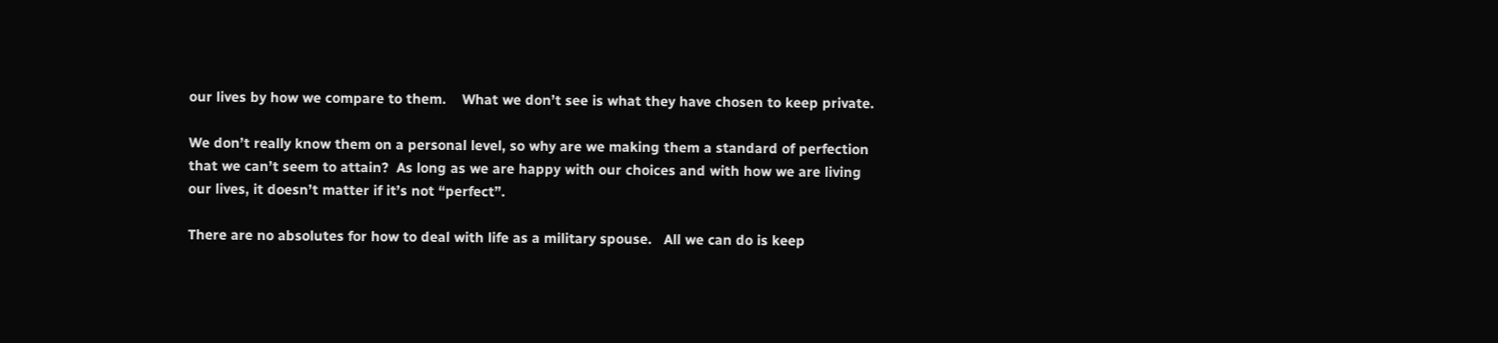our lives by how we compare to them.    What we don’t see is what they have chosen to keep private.

We don’t really know them on a personal level, so why are we making them a standard of perfection that we can’t seem to attain?  As long as we are happy with our choices and with how we are living our lives, it doesn’t matter if it’s not “perfect”.

There are no absolutes for how to deal with life as a military spouse.   All we can do is keep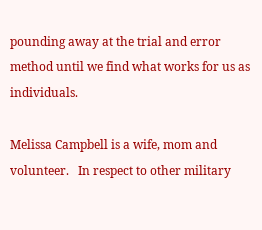pounding away at the trial and error method until we find what works for us as individuals.

Melissa Campbell is a wife, mom and volunteer.   In respect to other military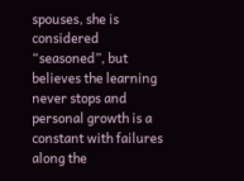spouses, she is considered “seasoned”, but believes the learning never stops and personal growth is a constant with failures along the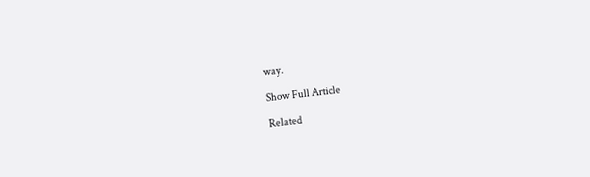way.

Show Full Article

Related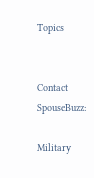Topics


Contact SpouseBuzz:

Military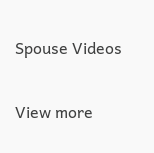Spouse Videos

View more